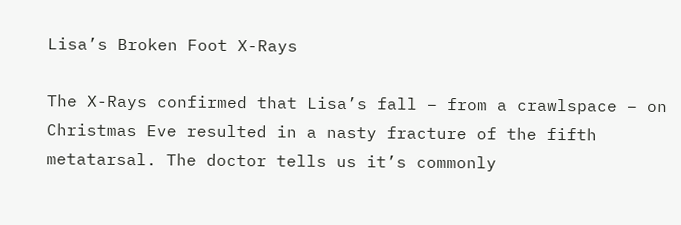Lisa’s Broken Foot X-Rays

The X-Rays confirmed that Lisa’s fall – from a crawlspace – on Christmas Eve resulted in a nasty fracture of the fifth metatarsal. The doctor tells us it’s commonly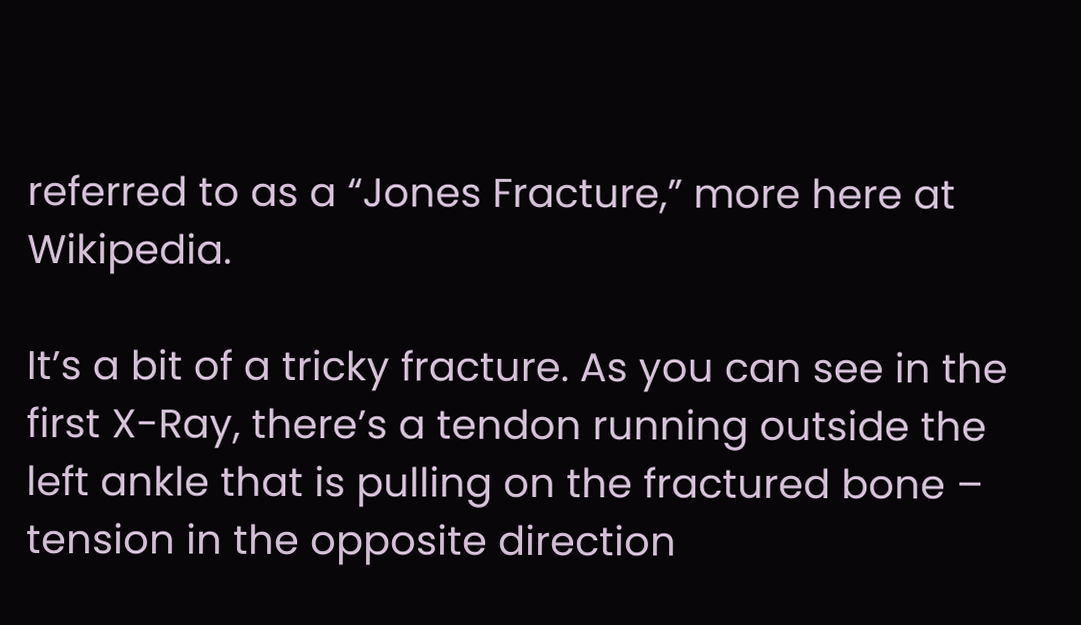referred to as a “Jones Fracture,” more here at Wikipedia.

It’s a bit of a tricky fracture. As you can see in the first X-Ray, there’s a tendon running outside the left ankle that is pulling on the fractured bone – tension in the opposite direction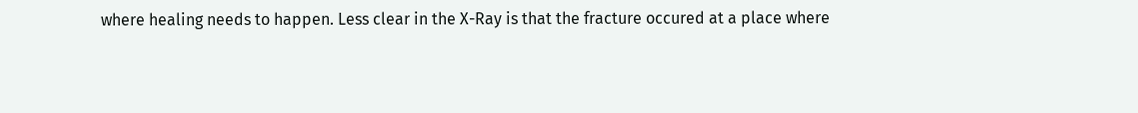where healing needs to happen. Less clear in the X-Ray is that the fracture occured at a place where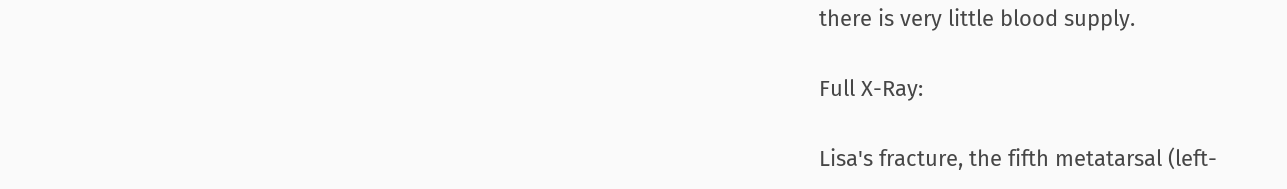there is very little blood supply.

Full X-Ray:

Lisa's fracture, the fifth metatarsal (left-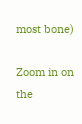most bone)

Zoom in on the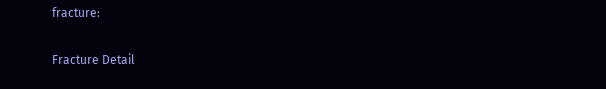fracture:

Fracture Detail